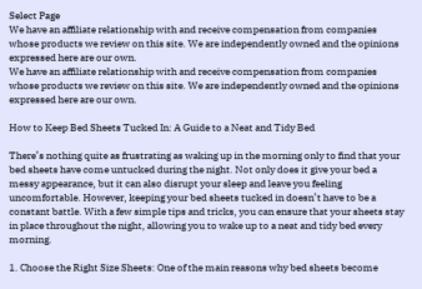Select Page
We have an affiliate relationship with and receive compensation from companies whose products we review on this site. We are independently owned and the opinions expressed here are our own.
We have an affiliate relationship with and receive compensation from companies whose products we review on this site. We are independently owned and the opinions expressed here are our own.

How to Keep Bed Sheets Tucked In: A Guide to a Neat and Tidy Bed

There’s nothing quite as frustrating as waking up in the morning only to find that your bed sheets have come untucked during the night. Not only does it give your bed a messy appearance, but it can also disrupt your sleep and leave you feeling uncomfortable. However, keeping your bed sheets tucked in doesn’t have to be a constant battle. With a few simple tips and tricks, you can ensure that your sheets stay in place throughout the night, allowing you to wake up to a neat and tidy bed every morning.

1. Choose the Right Size Sheets: One of the main reasons why bed sheets become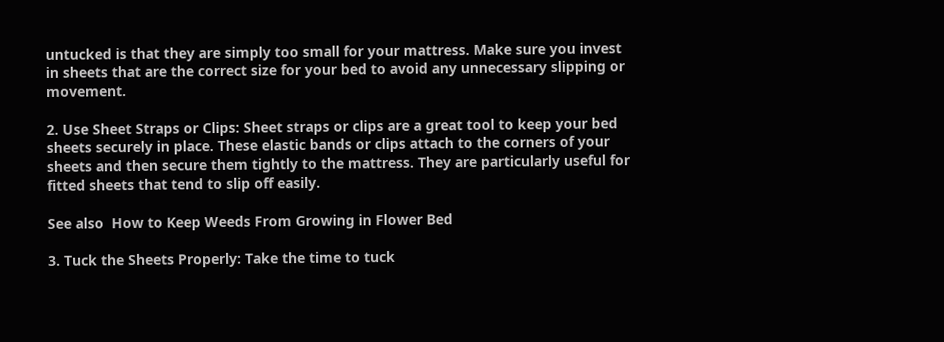untucked is that they are simply too small for your mattress. Make sure you invest in sheets that are the correct size for your bed to avoid any unnecessary slipping or movement.

2. Use Sheet Straps or Clips: Sheet straps or clips are a great tool to keep your bed sheets securely in place. These elastic bands or clips attach to the corners of your sheets and then secure them tightly to the mattress. They are particularly useful for fitted sheets that tend to slip off easily.

See also  How to Keep Weeds From Growing in Flower Bed

3. Tuck the Sheets Properly: Take the time to tuck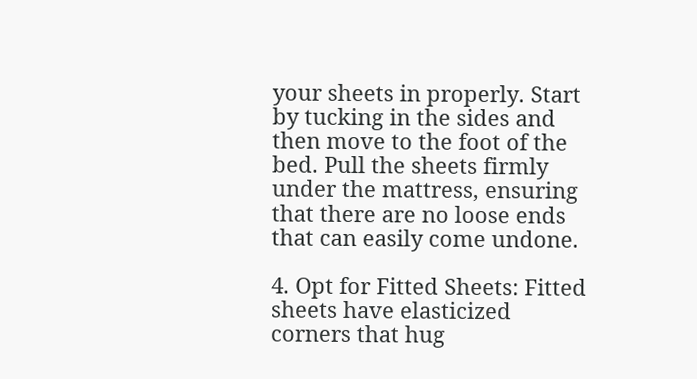your sheets in properly. Start by tucking in the sides and then move to the foot of the bed. Pull the sheets firmly under the mattress, ensuring that there are no loose ends that can easily come undone.

4. Opt for Fitted Sheets: Fitted sheets have elasticized corners that hug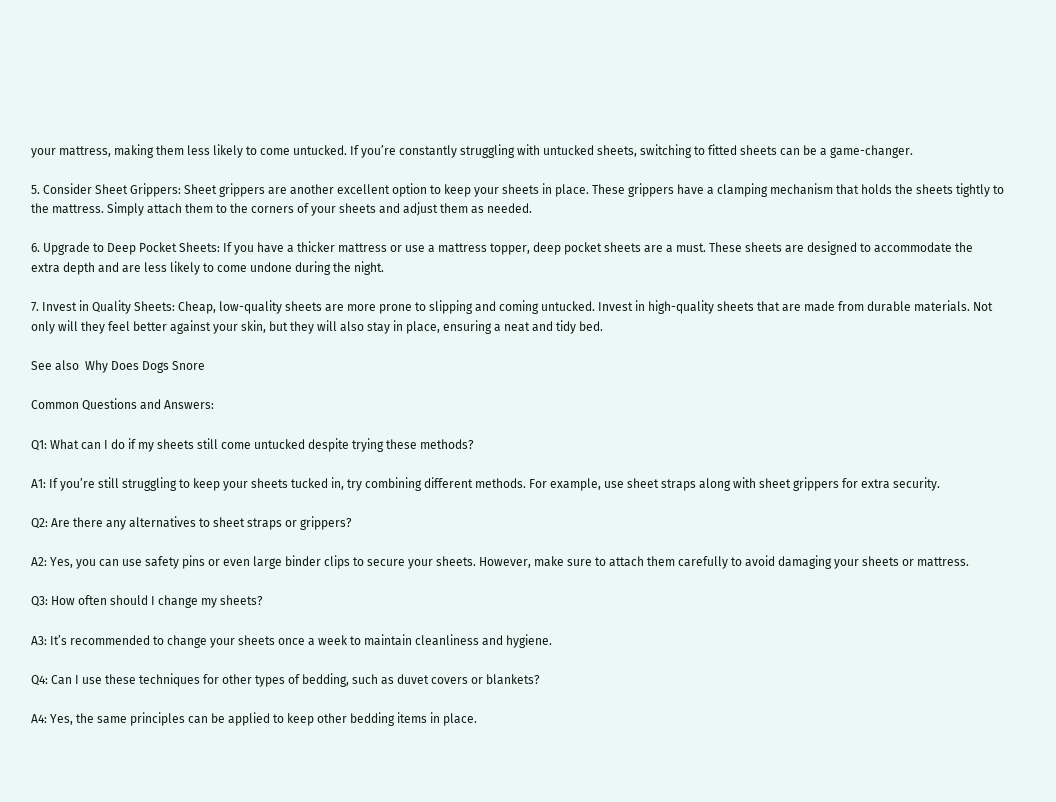your mattress, making them less likely to come untucked. If you’re constantly struggling with untucked sheets, switching to fitted sheets can be a game-changer.

5. Consider Sheet Grippers: Sheet grippers are another excellent option to keep your sheets in place. These grippers have a clamping mechanism that holds the sheets tightly to the mattress. Simply attach them to the corners of your sheets and adjust them as needed.

6. Upgrade to Deep Pocket Sheets: If you have a thicker mattress or use a mattress topper, deep pocket sheets are a must. These sheets are designed to accommodate the extra depth and are less likely to come undone during the night.

7. Invest in Quality Sheets: Cheap, low-quality sheets are more prone to slipping and coming untucked. Invest in high-quality sheets that are made from durable materials. Not only will they feel better against your skin, but they will also stay in place, ensuring a neat and tidy bed.

See also  Why Does Dogs Snore

Common Questions and Answers:

Q1: What can I do if my sheets still come untucked despite trying these methods?

A1: If you’re still struggling to keep your sheets tucked in, try combining different methods. For example, use sheet straps along with sheet grippers for extra security.

Q2: Are there any alternatives to sheet straps or grippers?

A2: Yes, you can use safety pins or even large binder clips to secure your sheets. However, make sure to attach them carefully to avoid damaging your sheets or mattress.

Q3: How often should I change my sheets?

A3: It’s recommended to change your sheets once a week to maintain cleanliness and hygiene.

Q4: Can I use these techniques for other types of bedding, such as duvet covers or blankets?

A4: Yes, the same principles can be applied to keep other bedding items in place.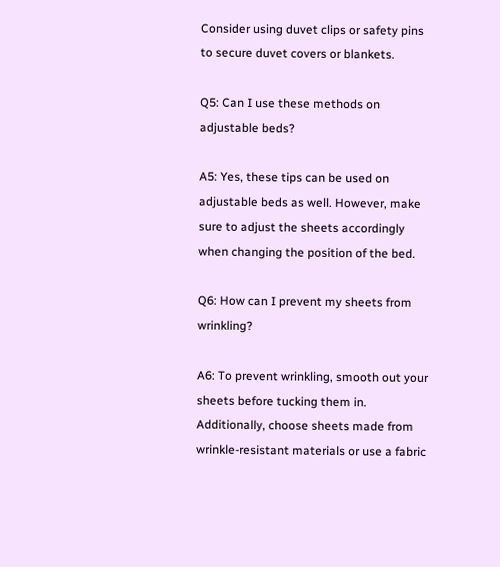Consider using duvet clips or safety pins to secure duvet covers or blankets.

Q5: Can I use these methods on adjustable beds?

A5: Yes, these tips can be used on adjustable beds as well. However, make sure to adjust the sheets accordingly when changing the position of the bed.

Q6: How can I prevent my sheets from wrinkling?

A6: To prevent wrinkling, smooth out your sheets before tucking them in. Additionally, choose sheets made from wrinkle-resistant materials or use a fabric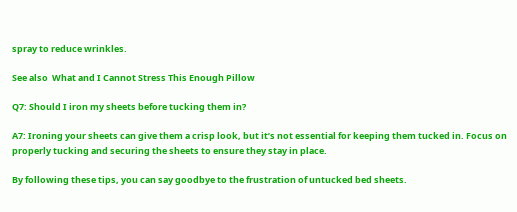spray to reduce wrinkles.

See also  What and I Cannot Stress This Enough Pillow

Q7: Should I iron my sheets before tucking them in?

A7: Ironing your sheets can give them a crisp look, but it’s not essential for keeping them tucked in. Focus on properly tucking and securing the sheets to ensure they stay in place.

By following these tips, you can say goodbye to the frustration of untucked bed sheets.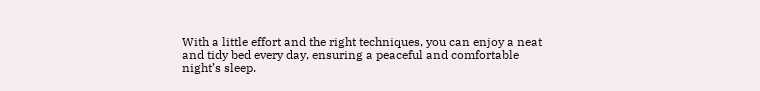With a little effort and the right techniques, you can enjoy a neat and tidy bed every day, ensuring a peaceful and comfortable night’s sleep.